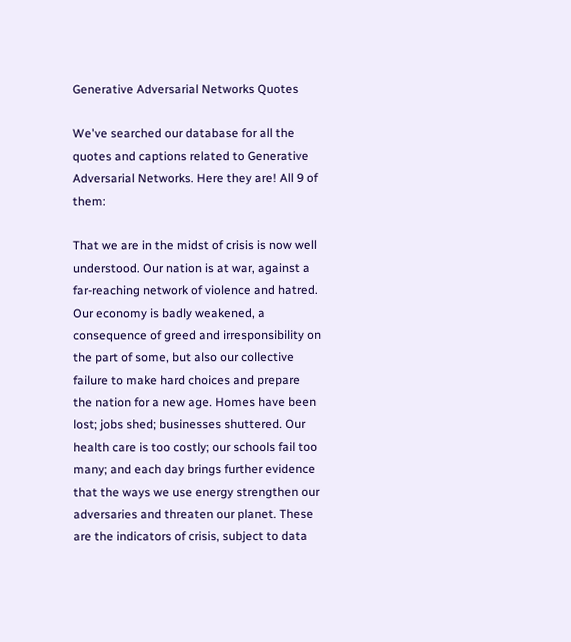Generative Adversarial Networks Quotes

We've searched our database for all the quotes and captions related to Generative Adversarial Networks. Here they are! All 9 of them:

That we are in the midst of crisis is now well understood. Our nation is at war, against a far-reaching network of violence and hatred. Our economy is badly weakened, a consequence of greed and irresponsibility on the part of some, but also our collective failure to make hard choices and prepare the nation for a new age. Homes have been lost; jobs shed; businesses shuttered. Our health care is too costly; our schools fail too many; and each day brings further evidence that the ways we use energy strengthen our adversaries and threaten our planet. These are the indicators of crisis, subject to data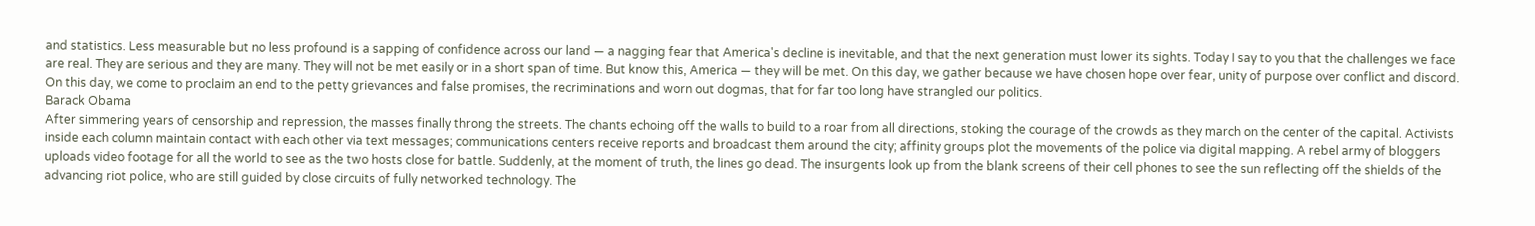and statistics. Less measurable but no less profound is a sapping of confidence across our land — a nagging fear that America's decline is inevitable, and that the next generation must lower its sights. Today I say to you that the challenges we face are real. They are serious and they are many. They will not be met easily or in a short span of time. But know this, America — they will be met. On this day, we gather because we have chosen hope over fear, unity of purpose over conflict and discord. On this day, we come to proclaim an end to the petty grievances and false promises, the recriminations and worn out dogmas, that for far too long have strangled our politics.
Barack Obama
After simmering years of censorship and repression, the masses finally throng the streets. The chants echoing off the walls to build to a roar from all directions, stoking the courage of the crowds as they march on the center of the capital. Activists inside each column maintain contact with each other via text messages; communications centers receive reports and broadcast them around the city; affinity groups plot the movements of the police via digital mapping. A rebel army of bloggers uploads video footage for all the world to see as the two hosts close for battle. Suddenly, at the moment of truth, the lines go dead. The insurgents look up from the blank screens of their cell phones to see the sun reflecting off the shields of the advancing riot police, who are still guided by close circuits of fully networked technology. The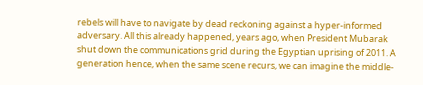rebels will have to navigate by dead reckoning against a hyper-informed adversary. All this already happened, years ago, when President Mubarak shut down the communications grid during the Egyptian uprising of 2011. A generation hence, when the same scene recurs, we can imagine the middle-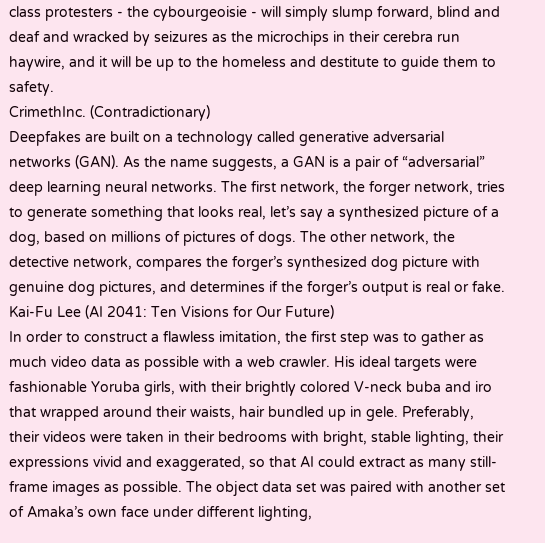class protesters - the cybourgeoisie - will simply slump forward, blind and deaf and wracked by seizures as the microchips in their cerebra run haywire, and it will be up to the homeless and destitute to guide them to safety.
CrimethInc. (Contradictionary)
Deepfakes are built on a technology called generative adversarial networks (GAN). As the name suggests, a GAN is a pair of “adversarial” deep learning neural networks. The first network, the forger network, tries to generate something that looks real, let’s say a synthesized picture of a dog, based on millions of pictures of dogs. The other network, the detective network, compares the forger’s synthesized dog picture with genuine dog pictures, and determines if the forger’s output is real or fake.
Kai-Fu Lee (AI 2041: Ten Visions for Our Future)
In order to construct a flawless imitation, the first step was to gather as much video data as possible with a web crawler. His ideal targets were fashionable Yoruba girls, with their brightly colored V-neck buba and iro that wrapped around their waists, hair bundled up in gele. Preferably, their videos were taken in their bedrooms with bright, stable lighting, their expressions vivid and exaggerated, so that AI could extract as many still-frame images as possible. The object data set was paired with another set of Amaka’s own face under different lighting,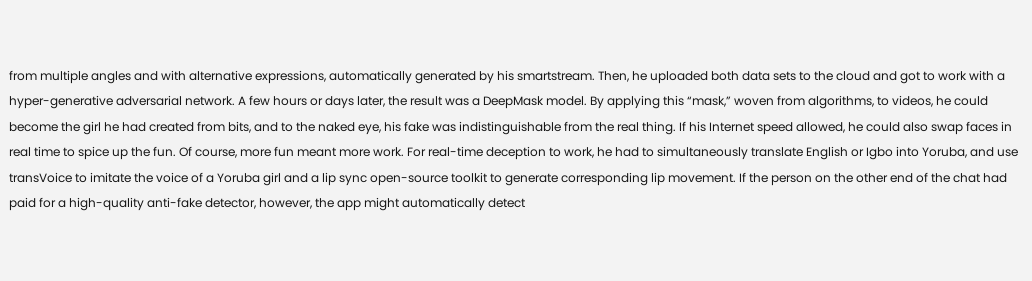from multiple angles and with alternative expressions, automatically generated by his smartstream. Then, he uploaded both data sets to the cloud and got to work with a hyper-generative adversarial network. A few hours or days later, the result was a DeepMask model. By applying this “mask,” woven from algorithms, to videos, he could become the girl he had created from bits, and to the naked eye, his fake was indistinguishable from the real thing. If his Internet speed allowed, he could also swap faces in real time to spice up the fun. Of course, more fun meant more work. For real-time deception to work, he had to simultaneously translate English or Igbo into Yoruba, and use transVoice to imitate the voice of a Yoruba girl and a lip sync open-source toolkit to generate corresponding lip movement. If the person on the other end of the chat had paid for a high-quality anti-fake detector, however, the app might automatically detect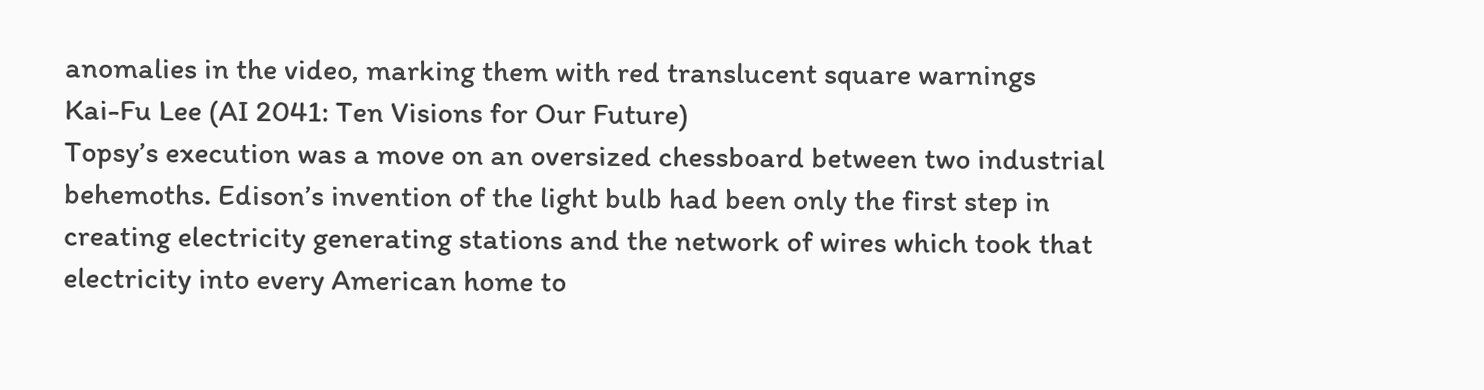anomalies in the video, marking them with red translucent square warnings
Kai-Fu Lee (AI 2041: Ten Visions for Our Future)
Topsy’s execution was a move on an oversized chessboard between two industrial behemoths. Edison’s invention of the light bulb had been only the first step in creating electricity generating stations and the network of wires which took that electricity into every American home to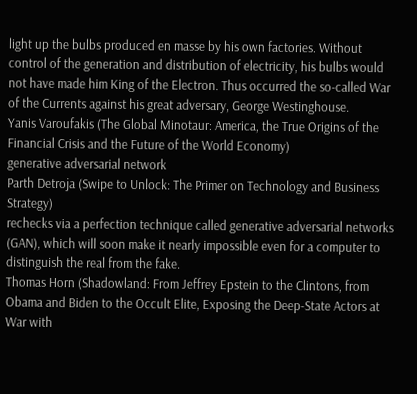light up the bulbs produced en masse by his own factories. Without control of the generation and distribution of electricity, his bulbs would not have made him King of the Electron. Thus occurred the so-called War of the Currents against his great adversary, George Westinghouse.
Yanis Varoufakis (The Global Minotaur: America, the True Origins of the Financial Crisis and the Future of the World Economy)
generative adversarial network
Parth Detroja (Swipe to Unlock: The Primer on Technology and Business Strategy)
rechecks via a perfection technique called generative adversarial networks (GAN), which will soon make it nearly impossible even for a computer to distinguish the real from the fake.
Thomas Horn (Shadowland: From Jeffrey Epstein to the Clintons, from Obama and Biden to the Occult Elite, Exposing the Deep-State Actors at War with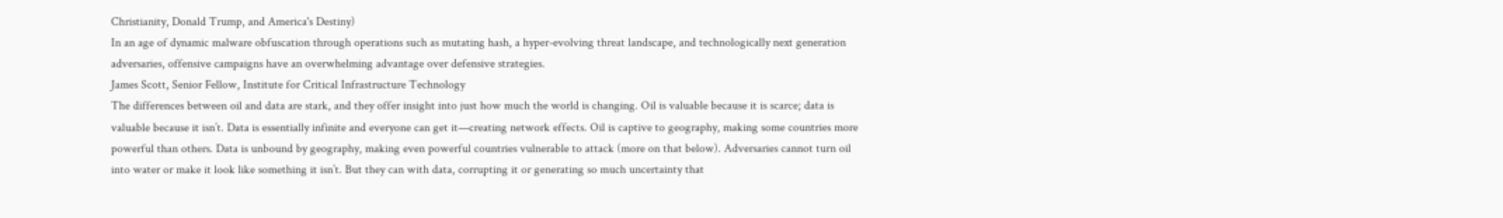Christianity, Donald Trump, and America's Destiny)
In an age of dynamic malware obfuscation through operations such as mutating hash, a hyper-evolving threat landscape, and technologically next generation adversaries, offensive campaigns have an overwhelming advantage over defensive strategies.
James Scott, Senior Fellow, Institute for Critical Infrastructure Technology
The differences between oil and data are stark, and they offer insight into just how much the world is changing. Oil is valuable because it is scarce; data is valuable because it isn’t. Data is essentially infinite and everyone can get it—creating network effects. Oil is captive to geography, making some countries more powerful than others. Data is unbound by geography, making even powerful countries vulnerable to attack (more on that below). Adversaries cannot turn oil into water or make it look like something it isn’t. But they can with data, corrupting it or generating so much uncertainty that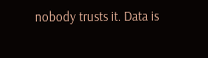nobody trusts it. Data is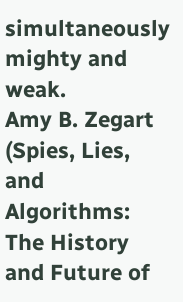simultaneously mighty and weak.
Amy B. Zegart (Spies, Lies, and Algorithms: The History and Future of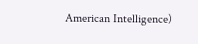American Intelligence)